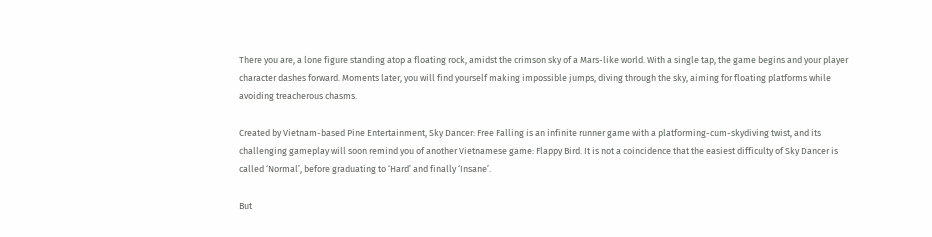There you are, a lone figure standing atop a floating rock, amidst the crimson sky of a Mars-like world. With a single tap, the game begins and your player character dashes forward. Moments later, you will find yourself making impossible jumps, diving through the sky, aiming for floating platforms while avoiding treacherous chasms.

Created by Vietnam-based Pine Entertainment, Sky Dancer: Free Falling is an infinite runner game with a platforming-cum-skydiving twist, and its challenging gameplay will soon remind you of another Vietnamese game: Flappy Bird. It is not a coincidence that the easiest difficulty of Sky Dancer is called ‘Normal’, before graduating to ‘Hard’ and finally ‘Insane’.

But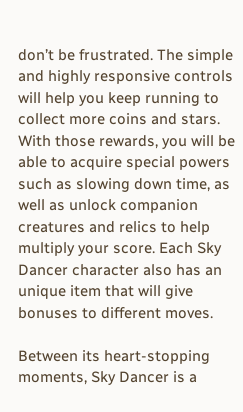don’t be frustrated. The simple and highly responsive controls will help you keep running to collect more coins and stars. With those rewards, you will be able to acquire special powers such as slowing down time, as well as unlock companion creatures and relics to help multiply your score. Each Sky Dancer character also has an unique item that will give bonuses to different moves.

Between its heart-stopping moments, Sky Dancer is a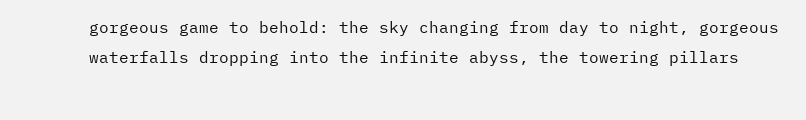gorgeous game to behold: the sky changing from day to night, gorgeous waterfalls dropping into the infinite abyss, the towering pillars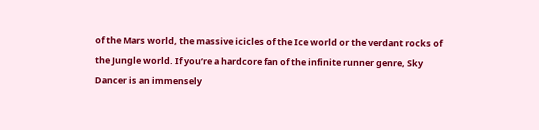of the Mars world, the massive icicles of the Ice world or the verdant rocks of the Jungle world. If you’re a hardcore fan of the infinite runner genre, Sky Dancer is an immensely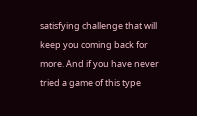satisfying challenge that will keep you coming back for more. And if you have never tried a game of this type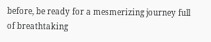before, be ready for a mesmerizing journey full of breathtaking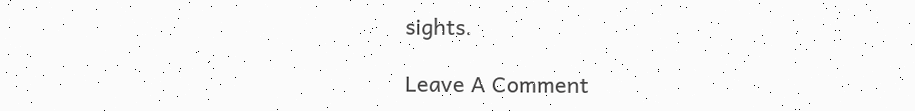sights.

Leave A Comment